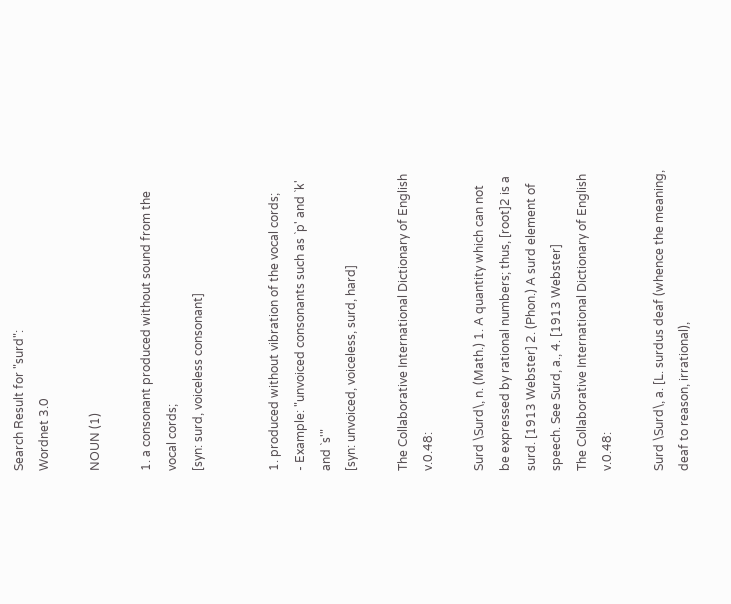Search Result for "surd":
Wordnet 3.0

NOUN (1)

1. a consonant produced without sound from the vocal cords;
[syn: surd, voiceless consonant]


1. produced without vibration of the vocal cords;
- Example: "unvoiced consonants such as `p' and `k' and `s'"
[syn: unvoiced, voiceless, surd, hard]

The Collaborative International Dictionary of English v.0.48:

Surd \Surd\, n. (Math.) 1. A quantity which can not be expressed by rational numbers; thus, [root]2 is a surd. [1913 Webster] 2. (Phon.) A surd element of speech. See Surd, a., 4. [1913 Webster]
The Collaborative International Dictionary of English v.0.48:

Surd \Surd\, a. [L. surdus deaf (whence the meaning, deaf to reason, irrational),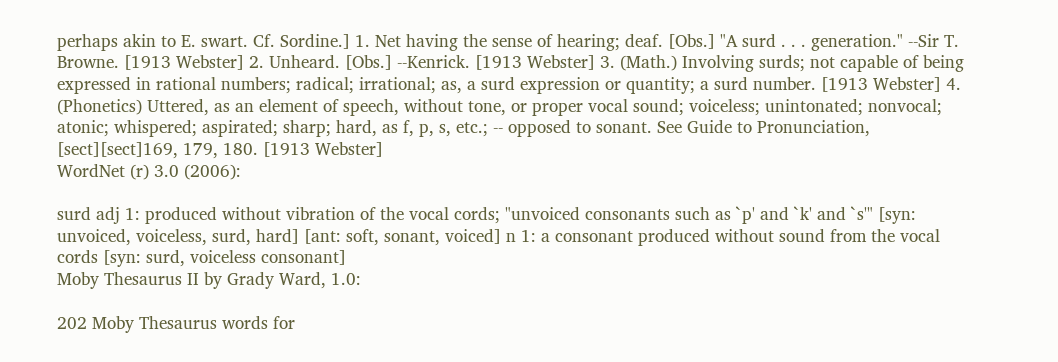perhaps akin to E. swart. Cf. Sordine.] 1. Net having the sense of hearing; deaf. [Obs.] "A surd . . . generation." --Sir T. Browne. [1913 Webster] 2. Unheard. [Obs.] --Kenrick. [1913 Webster] 3. (Math.) Involving surds; not capable of being expressed in rational numbers; radical; irrational; as, a surd expression or quantity; a surd number. [1913 Webster] 4. (Phonetics) Uttered, as an element of speech, without tone, or proper vocal sound; voiceless; unintonated; nonvocal; atonic; whispered; aspirated; sharp; hard, as f, p, s, etc.; -- opposed to sonant. See Guide to Pronunciation, [sect][sect]169, 179, 180. [1913 Webster]
WordNet (r) 3.0 (2006):

surd adj 1: produced without vibration of the vocal cords; "unvoiced consonants such as `p' and `k' and `s'" [syn: unvoiced, voiceless, surd, hard] [ant: soft, sonant, voiced] n 1: a consonant produced without sound from the vocal cords [syn: surd, voiceless consonant]
Moby Thesaurus II by Grady Ward, 1.0:

202 Moby Thesaurus words for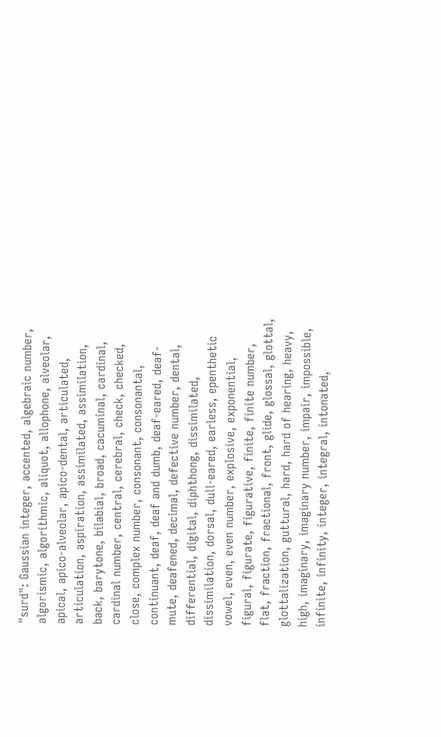"surd": Gaussian integer, accented, algebraic number, algorismic, algorithmic, aliquot, allophone, alveolar, apical, apico-alveolar, apico-dental, articulated, articulation, aspiration, assimilated, assimilation, back, barytone, bilabial, broad, cacuminal, cardinal, cardinal number, central, cerebral, check, checked, close, complex number, consonant, consonantal, continuant, deaf, deaf and dumb, deaf-eared, deaf-mute, deafened, decimal, defective number, dental, differential, digital, diphthong, dissimilated, dissimilation, dorsal, dull-eared, earless, epenthetic vowel, even, even number, explosive, exponential, figural, figurate, figurative, finite, finite number, flat, fraction, fractional, front, glide, glossal, glottal, glottalization, guttural, hard, hard of hearing, heavy, high, imaginary, imaginary number, impair, impossible, infinite, infinity, integer, integral, intonated,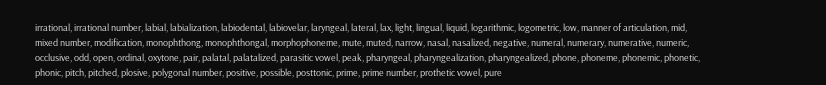irrational, irrational number, labial, labialization, labiodental, labiovelar, laryngeal, lateral, lax, light, lingual, liquid, logarithmic, logometric, low, manner of articulation, mid, mixed number, modification, monophthong, monophthongal, morphophoneme, mute, muted, narrow, nasal, nasalized, negative, numeral, numerary, numerative, numeric, occlusive, odd, open, ordinal, oxytone, pair, palatal, palatalized, parasitic vowel, peak, pharyngeal, pharyngealization, pharyngealized, phone, phoneme, phonemic, phonetic, phonic, pitch, pitched, plosive, polygonal number, positive, possible, posttonic, prime, prime number, prothetic vowel, pure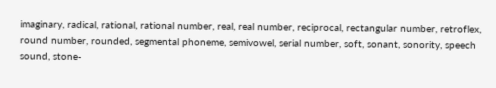imaginary, radical, rational, rational number, real, real number, reciprocal, rectangular number, retroflex, round number, rounded, segmental phoneme, semivowel, serial number, soft, sonant, sonority, speech sound, stone-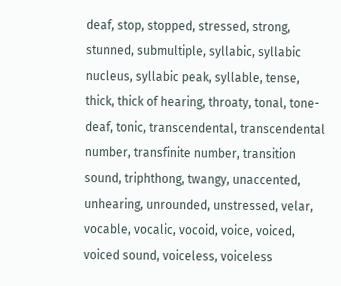deaf, stop, stopped, stressed, strong, stunned, submultiple, syllabic, syllabic nucleus, syllabic peak, syllable, tense, thick, thick of hearing, throaty, tonal, tone-deaf, tonic, transcendental, transcendental number, transfinite number, transition sound, triphthong, twangy, unaccented, unhearing, unrounded, unstressed, velar, vocable, vocalic, vocoid, voice, voiced, voiced sound, voiceless, voiceless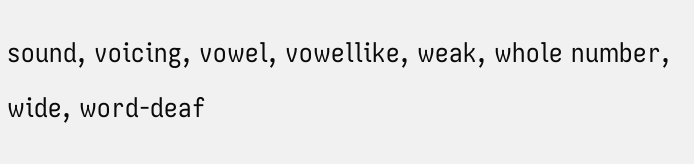sound, voicing, vowel, vowellike, weak, whole number, wide, word-deaf